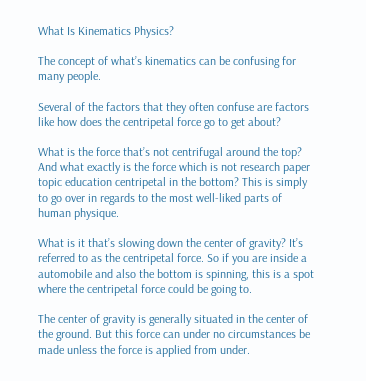What Is Kinematics Physics?

The concept of what’s kinematics can be confusing for many people.

Several of the factors that they often confuse are factors like how does the centripetal force go to get about?

What is the force that’s not centrifugal around the top? And what exactly is the force which is not research paper topic education centripetal in the bottom? This is simply to go over in regards to the most well-liked parts of human physique.

What is it that’s slowing down the center of gravity? It’s referred to as the centripetal force. So if you are inside a automobile and also the bottom is spinning, this is a spot where the centripetal force could be going to.

The center of gravity is generally situated in the center of the ground. But this force can under no circumstances be made unless the force is applied from under.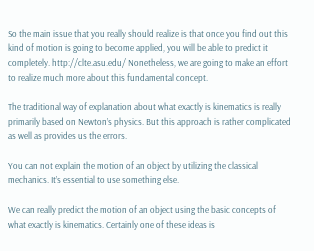So the main issue that you really should realize is that once you find out this kind of motion is going to become applied, you will be able to predict it completely. http://clte.asu.edu/ Nonetheless, we are going to make an effort to realize much more about this fundamental concept.

The traditional way of explanation about what exactly is kinematics is really primarily based on Newton’s physics. But this approach is rather complicated as well as provides us the errors.

You can not explain the motion of an object by utilizing the classical mechanics. It’s essential to use something else.

We can really predict the motion of an object using the basic concepts of what exactly is kinematics. Certainly one of these ideas is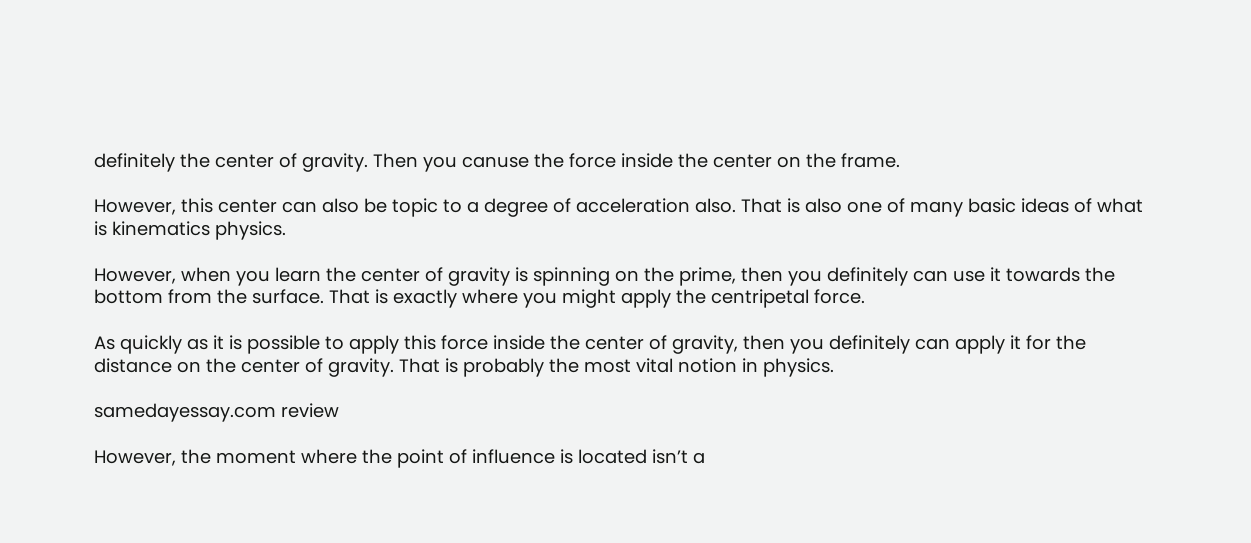definitely the center of gravity. Then you canuse the force inside the center on the frame.

However, this center can also be topic to a degree of acceleration also. That is also one of many basic ideas of what is kinematics physics.

However, when you learn the center of gravity is spinning on the prime, then you definitely can use it towards the bottom from the surface. That is exactly where you might apply the centripetal force.

As quickly as it is possible to apply this force inside the center of gravity, then you definitely can apply it for the distance on the center of gravity. That is probably the most vital notion in physics.

samedayessay.com review

However, the moment where the point of influence is located isn’t a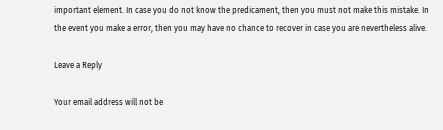important element. In case you do not know the predicament, then you must not make this mistake. In the event you make a error, then you may have no chance to recover in case you are nevertheless alive.

Leave a Reply

Your email address will not be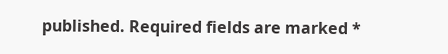published. Required fields are marked *